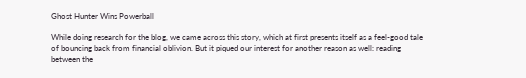Ghost Hunter Wins Powerball

While doing research for the blog, we came across this story, which at first presents itself as a feel-good tale of bouncing back from financial oblivion. But it piqued our interest for another reason as well: reading between the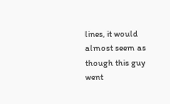lines, it would almost seem as though this guy went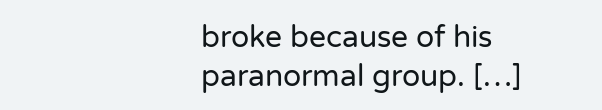broke because of his paranormal group. […]